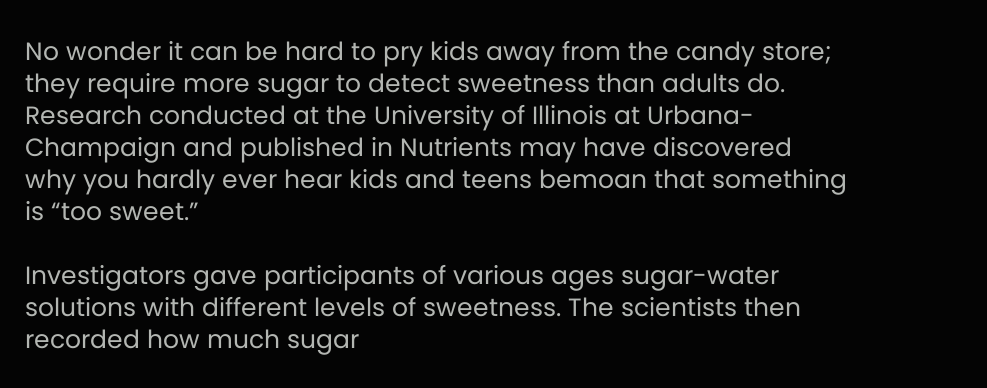No wonder it can be hard to pry kids away from the candy store; they require more sugar to detect sweetness than adults do. Research conducted at the University of Illinois at Urbana-Champaign and published in Nutrients may have discovered why you hardly ever hear kids and teens bemoan that something is “too sweet.”

Investigators gave participants of various ages sugar-water solutions with different levels of sweetness. The scientists then recorded how much sugar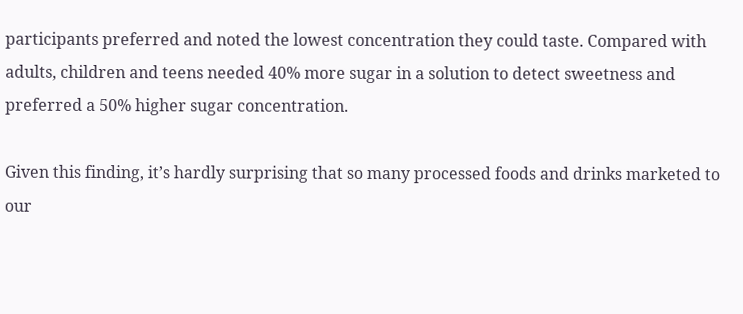participants preferred and noted the lowest concentration they could taste. Compared with adults, children and teens needed 40% more sugar in a solution to detect sweetness and preferred a 50% higher sugar concentration.

Given this finding, it’s hardly surprising that so many processed foods and drinks marketed to our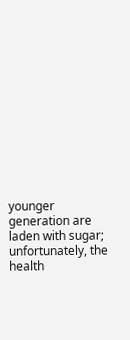younger generation are laden with sugar; unfortunately, the health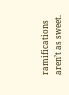ramifications aren’t as sweet.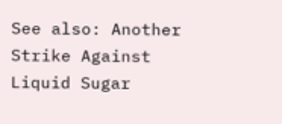See also: Another Strike Against Liquid Sugar